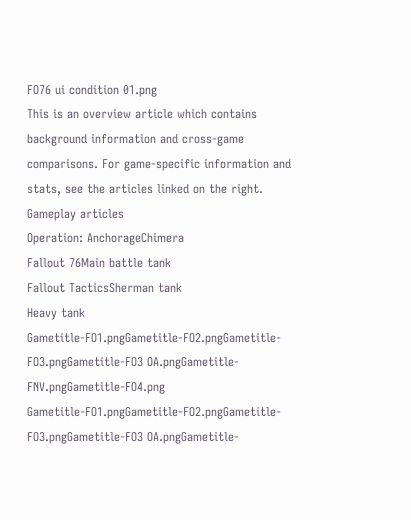FO76 ui condition 01.png
This is an overview article which contains background information and cross-game comparisons. For game-specific information and stats, see the articles linked on the right.
Gameplay articles
Operation: AnchorageChimera
Fallout 76Main battle tank
Fallout TacticsSherman tank
Heavy tank
Gametitle-FO1.pngGametitle-FO2.pngGametitle-FO3.pngGametitle-FO3 OA.pngGametitle-FNV.pngGametitle-FO4.png
Gametitle-FO1.pngGametitle-FO2.pngGametitle-FO3.pngGametitle-FO3 OA.pngGametitle-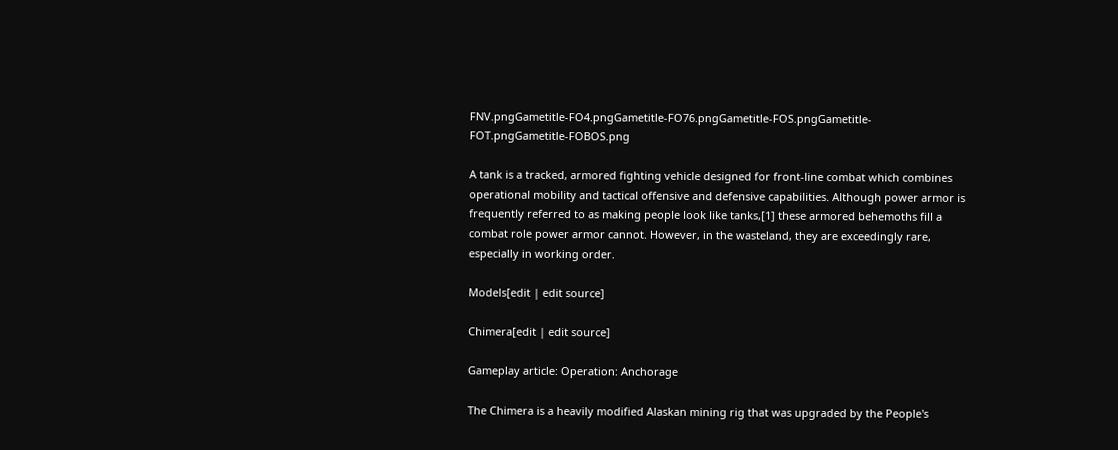FNV.pngGametitle-FO4.pngGametitle-FO76.pngGametitle-FOS.pngGametitle-FOT.pngGametitle-FOBOS.png

A tank is a tracked, armored fighting vehicle designed for front-line combat which combines operational mobility and tactical offensive and defensive capabilities. Although power armor is frequently referred to as making people look like tanks,[1] these armored behemoths fill a combat role power armor cannot. However, in the wasteland, they are exceedingly rare, especially in working order.

Models[edit | edit source]

Chimera[edit | edit source]

Gameplay article: Operation: Anchorage

The Chimera is a heavily modified Alaskan mining rig that was upgraded by the People's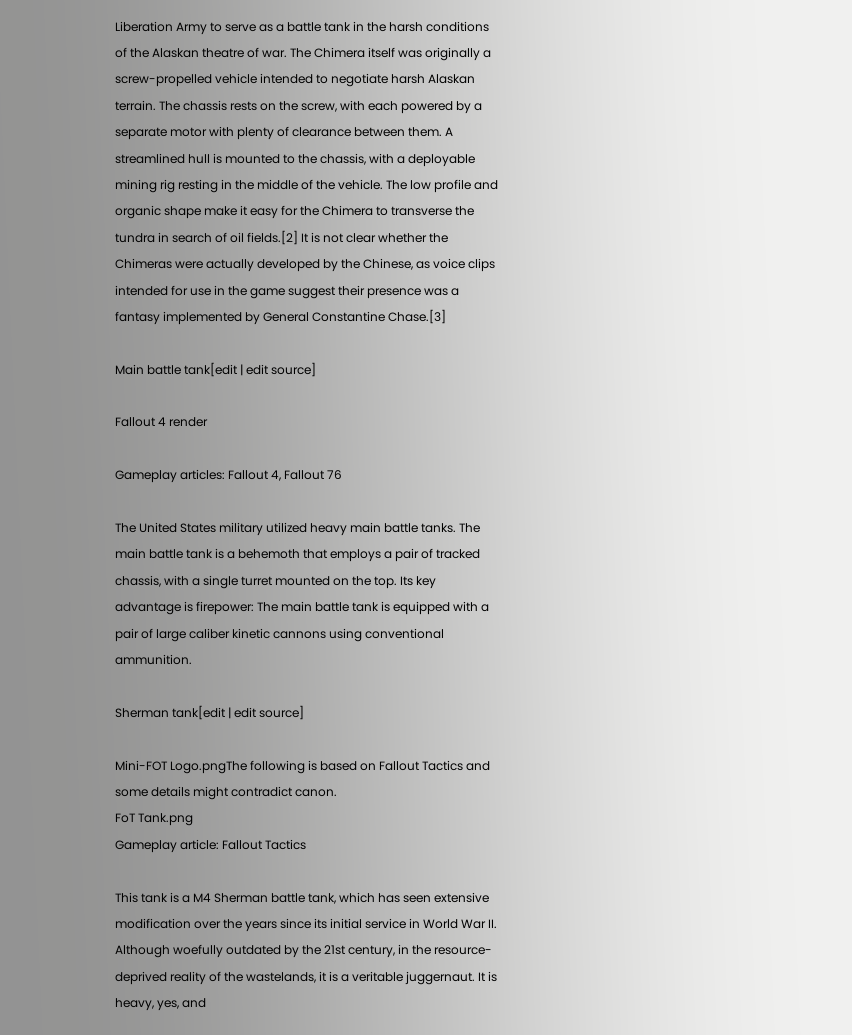Liberation Army to serve as a battle tank in the harsh conditions of the Alaskan theatre of war. The Chimera itself was originally a screw-propelled vehicle intended to negotiate harsh Alaskan terrain. The chassis rests on the screw, with each powered by a separate motor with plenty of clearance between them. A streamlined hull is mounted to the chassis, with a deployable mining rig resting in the middle of the vehicle. The low profile and organic shape make it easy for the Chimera to transverse the tundra in search of oil fields.[2] It is not clear whether the Chimeras were actually developed by the Chinese, as voice clips intended for use in the game suggest their presence was a fantasy implemented by General Constantine Chase.[3]

Main battle tank[edit | edit source]

Fallout 4 render

Gameplay articles: Fallout 4, Fallout 76

The United States military utilized heavy main battle tanks. The main battle tank is a behemoth that employs a pair of tracked chassis, with a single turret mounted on the top. Its key advantage is firepower: The main battle tank is equipped with a pair of large caliber kinetic cannons using conventional ammunition.

Sherman tank[edit | edit source]

Mini-FOT Logo.pngThe following is based on Fallout Tactics and some details might contradict canon.
FoT Tank.png
Gameplay article: Fallout Tactics

This tank is a M4 Sherman battle tank, which has seen extensive modification over the years since its initial service in World War II. Although woefully outdated by the 21st century, in the resource-deprived reality of the wastelands, it is a veritable juggernaut. It is heavy, yes, and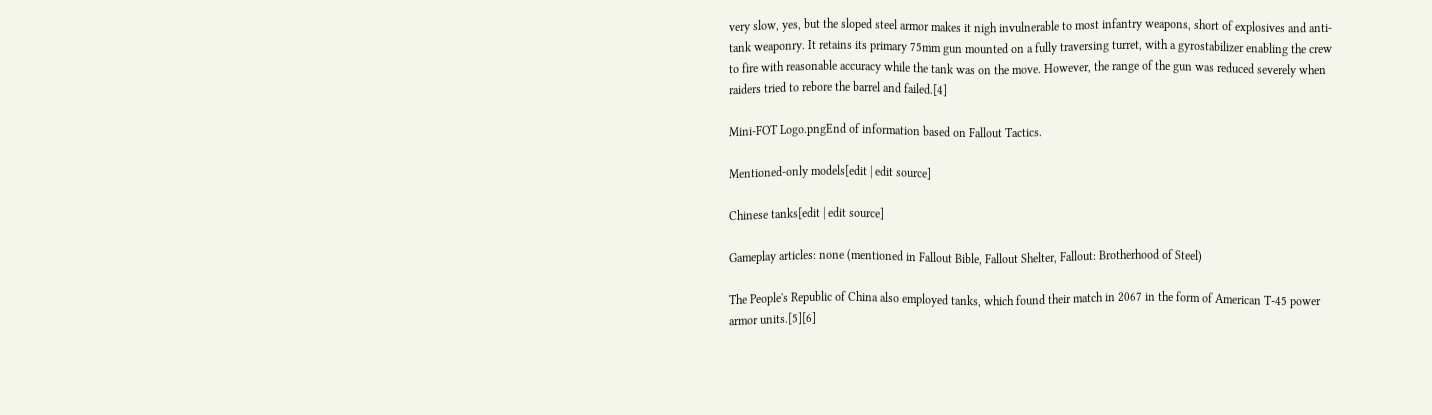very slow, yes, but the sloped steel armor makes it nigh invulnerable to most infantry weapons, short of explosives and anti-tank weaponry. It retains its primary 75mm gun mounted on a fully traversing turret, with a gyrostabilizer enabling the crew to fire with reasonable accuracy while the tank was on the move. However, the range of the gun was reduced severely when raiders tried to rebore the barrel and failed.[4]

Mini-FOT Logo.pngEnd of information based on Fallout Tactics.

Mentioned-only models[edit | edit source]

Chinese tanks[edit | edit source]

Gameplay articles: none (mentioned in Fallout Bible, Fallout Shelter, Fallout: Brotherhood of Steel)

The People's Republic of China also employed tanks, which found their match in 2067 in the form of American T-45 power armor units.[5][6]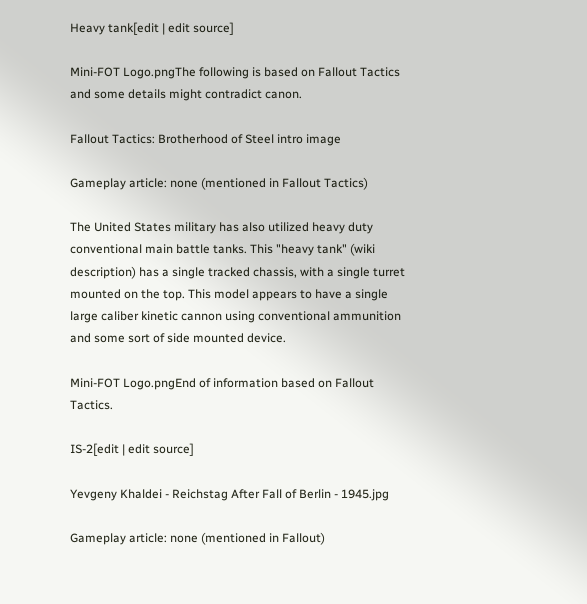Heavy tank[edit | edit source]

Mini-FOT Logo.pngThe following is based on Fallout Tactics and some details might contradict canon.

Fallout Tactics: Brotherhood of Steel intro image

Gameplay article: none (mentioned in Fallout Tactics)

The United States military has also utilized heavy duty conventional main battle tanks. This "heavy tank" (wiki description) has a single tracked chassis, with a single turret mounted on the top. This model appears to have a single large caliber kinetic cannon using conventional ammunition and some sort of side mounted device.

Mini-FOT Logo.pngEnd of information based on Fallout Tactics.

IS-2[edit | edit source]

Yevgeny Khaldei - Reichstag After Fall of Berlin - 1945.jpg

Gameplay article: none (mentioned in Fallout)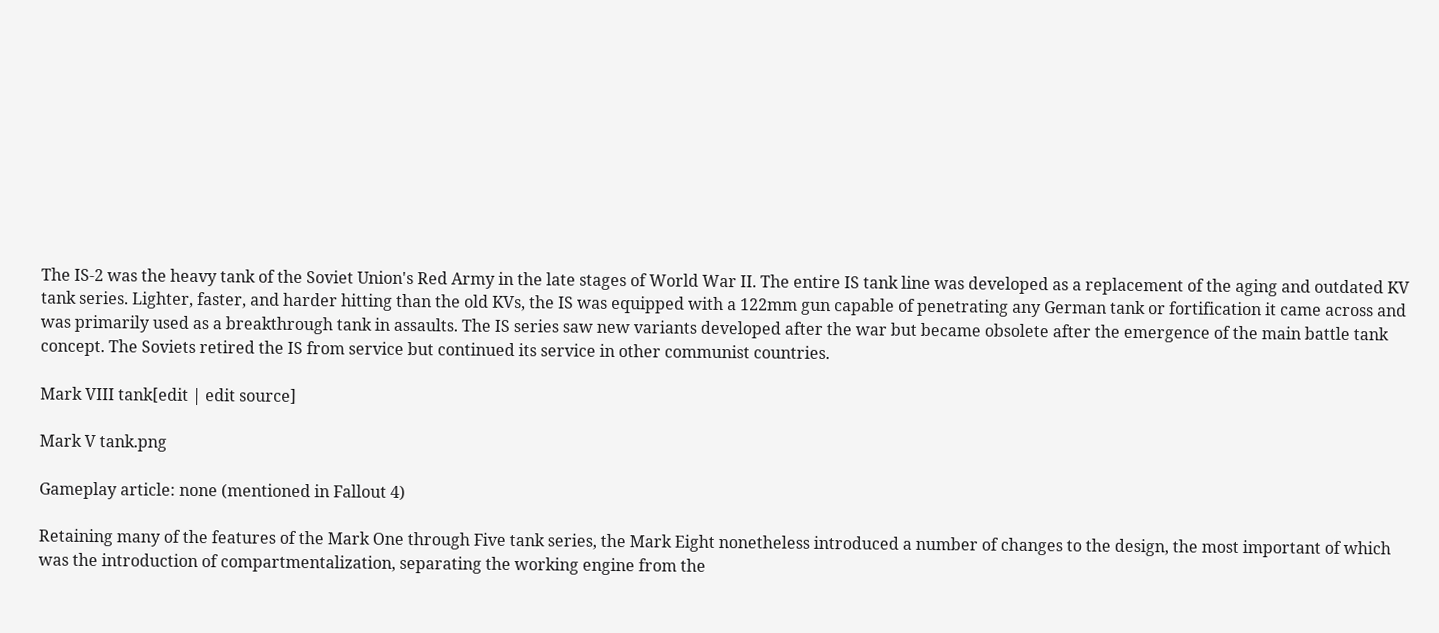The IS-2 was the heavy tank of the Soviet Union's Red Army in the late stages of World War II. The entire IS tank line was developed as a replacement of the aging and outdated KV tank series. Lighter, faster, and harder hitting than the old KVs, the IS was equipped with a 122mm gun capable of penetrating any German tank or fortification it came across and was primarily used as a breakthrough tank in assaults. The IS series saw new variants developed after the war but became obsolete after the emergence of the main battle tank concept. The Soviets retired the IS from service but continued its service in other communist countries.

Mark VIII tank[edit | edit source]

Mark V tank.png

Gameplay article: none (mentioned in Fallout 4)

Retaining many of the features of the Mark One through Five tank series, the Mark Eight nonetheless introduced a number of changes to the design, the most important of which was the introduction of compartmentalization, separating the working engine from the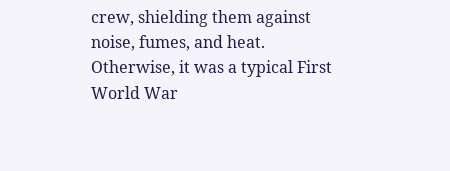crew, shielding them against noise, fumes, and heat. Otherwise, it was a typical First World War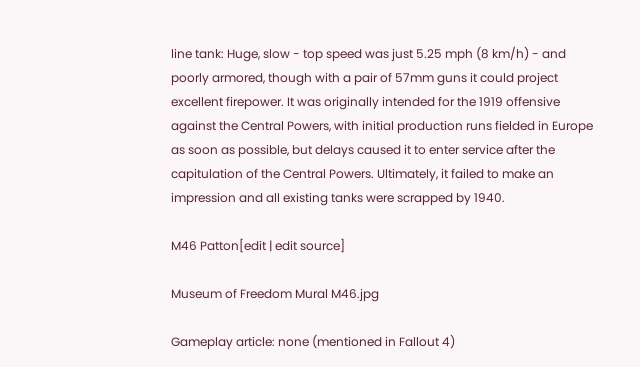line tank: Huge, slow - top speed was just 5.25 mph (8 km/h) - and poorly armored, though with a pair of 57mm guns it could project excellent firepower. It was originally intended for the 1919 offensive against the Central Powers, with initial production runs fielded in Europe as soon as possible, but delays caused it to enter service after the capitulation of the Central Powers. Ultimately, it failed to make an impression and all existing tanks were scrapped by 1940.

M46 Patton[edit | edit source]

Museum of Freedom Mural M46.jpg

Gameplay article: none (mentioned in Fallout 4)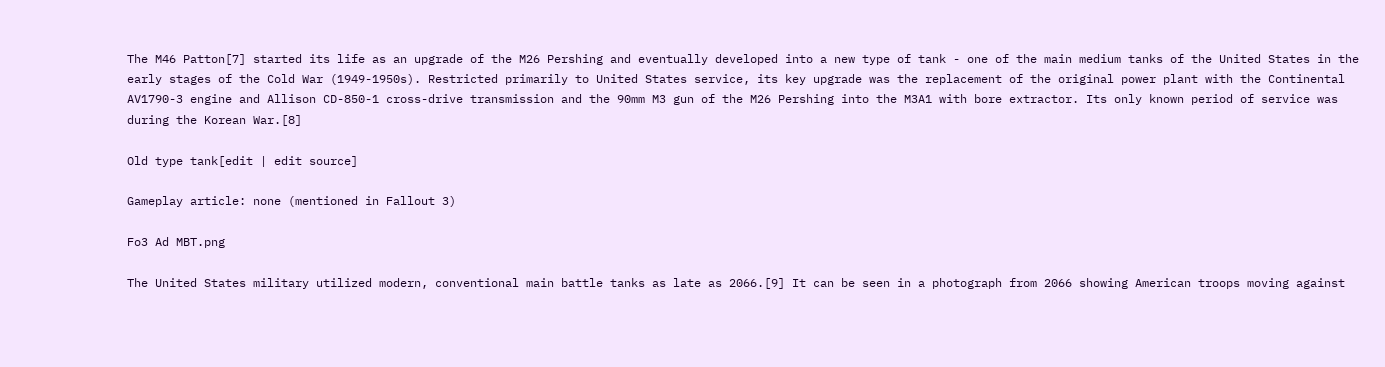The M46 Patton[7] started its life as an upgrade of the M26 Pershing and eventually developed into a new type of tank - one of the main medium tanks of the United States in the early stages of the Cold War (1949-1950s). Restricted primarily to United States service, its key upgrade was the replacement of the original power plant with the Continental AV1790-3 engine and Allison CD-850-1 cross-drive transmission and the 90mm M3 gun of the M26 Pershing into the M3A1 with bore extractor. Its only known period of service was during the Korean War.[8]

Old type tank[edit | edit source]

Gameplay article: none (mentioned in Fallout 3)

Fo3 Ad MBT.png

The United States military utilized modern, conventional main battle tanks as late as 2066.[9] It can be seen in a photograph from 2066 showing American troops moving against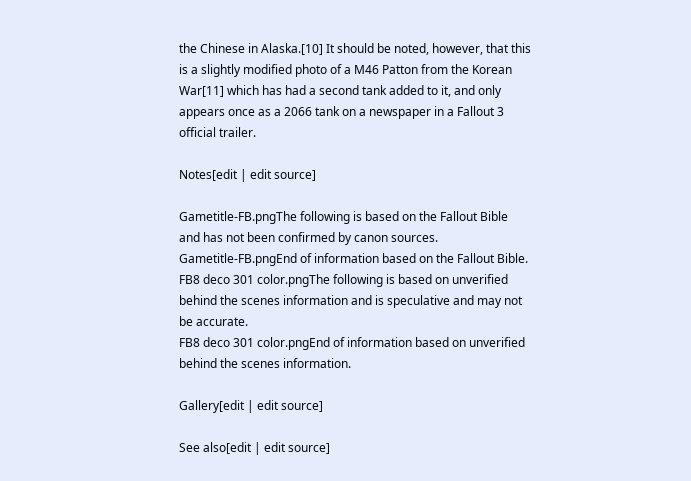the Chinese in Alaska.[10] It should be noted, however, that this is a slightly modified photo of a M46 Patton from the Korean War[11] which has had a second tank added to it, and only appears once as a 2066 tank on a newspaper in a Fallout 3 official trailer.

Notes[edit | edit source]

Gametitle-FB.pngThe following is based on the Fallout Bible and has not been confirmed by canon sources.
Gametitle-FB.pngEnd of information based on the Fallout Bible.
FB8 deco 301 color.pngThe following is based on unverified behind the scenes information and is speculative and may not be accurate.
FB8 deco 301 color.pngEnd of information based on unverified behind the scenes information.

Gallery[edit | edit source]

See also[edit | edit source]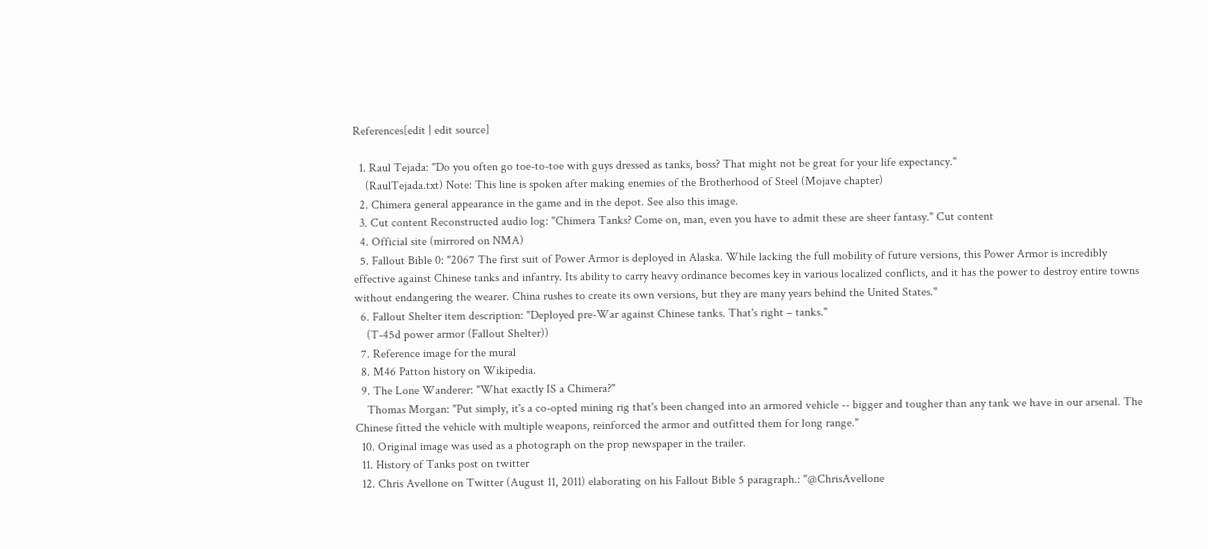References[edit | edit source]

  1. Raul Tejada: "Do you often go toe-to-toe with guys dressed as tanks, boss? That might not be great for your life expectancy."
    (RaulTejada.txt) Note: This line is spoken after making enemies of the Brotherhood of Steel (Mojave chapter)
  2. Chimera general appearance in the game and in the depot. See also this image.
  3. Cut content Reconstructed audio log: "Chimera Tanks? Come on, man, even you have to admit these are sheer fantasy." Cut content
  4. Official site (mirrored on NMA)
  5. Fallout Bible 0: "2067 The first suit of Power Armor is deployed in Alaska. While lacking the full mobility of future versions, this Power Armor is incredibly effective against Chinese tanks and infantry. Its ability to carry heavy ordinance becomes key in various localized conflicts, and it has the power to destroy entire towns without endangering the wearer. China rushes to create its own versions, but they are many years behind the United States."
  6. Fallout Shelter item description: "Deployed pre-War against Chinese tanks. That's right – tanks."
    (T-45d power armor (Fallout Shelter))
  7. Reference image for the mural
  8. M46 Patton history on Wikipedia.
  9. The Lone Wanderer: "What exactly IS a Chimera?"
    Thomas Morgan: "Put simply, it's a co-opted mining rig that's been changed into an armored vehicle -- bigger and tougher than any tank we have in our arsenal. The Chinese fitted the vehicle with multiple weapons, reinforced the armor and outfitted them for long range."
  10. Original image was used as a photograph on the prop newspaper in the trailer.
  11. History of Tanks post on twitter
  12. Chris Avellone on Twitter (August 11, 2011) elaborating on his Fallout Bible 5 paragraph.: "@ChrisAvellone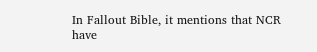In Fallout Bible, it mentions that NCR have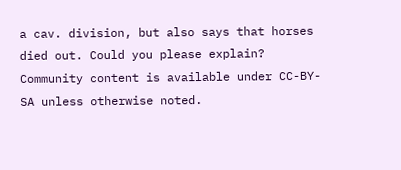a cav. division, but also says that horses died out. Could you please explain?
Community content is available under CC-BY-SA unless otherwise noted.